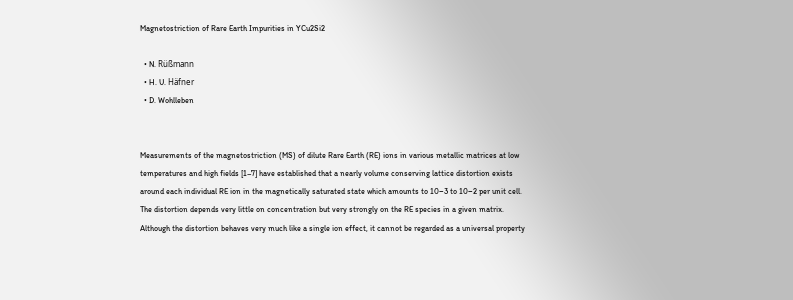Magnetostriction of Rare Earth Impurities in YCu2Si2

  • N. Rüßmann
  • H. U. Häfner
  • D. Wohlleben


Measurements of the magnetostriction (MS) of dilute Rare Earth (RE) ions in various metallic matrices at low temperatures and high fields [1–7] have established that a nearly volume conserving lattice distortion exists around each individual RE ion in the magnetically saturated state which amounts to 10−3 to 10−2 per unit cell. The distortion depends very little on concentration but very strongly on the RE species in a given matrix. Although the distortion behaves very much like a single ion effect, it cannot be regarded as a universal property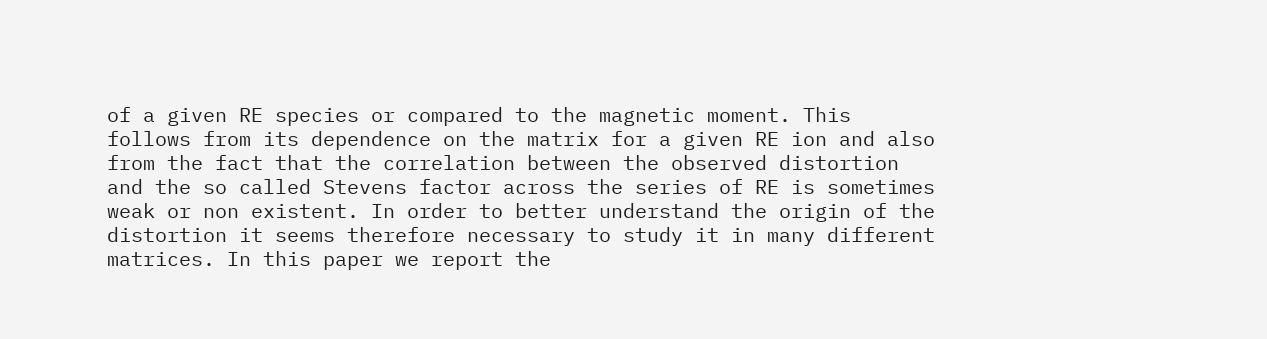of a given RE species or compared to the magnetic moment. This follows from its dependence on the matrix for a given RE ion and also from the fact that the correlation between the observed distortion and the so called Stevens factor across the series of RE is sometimes weak or non existent. In order to better understand the origin of the distortion it seems therefore necessary to study it in many different matrices. In this paper we report the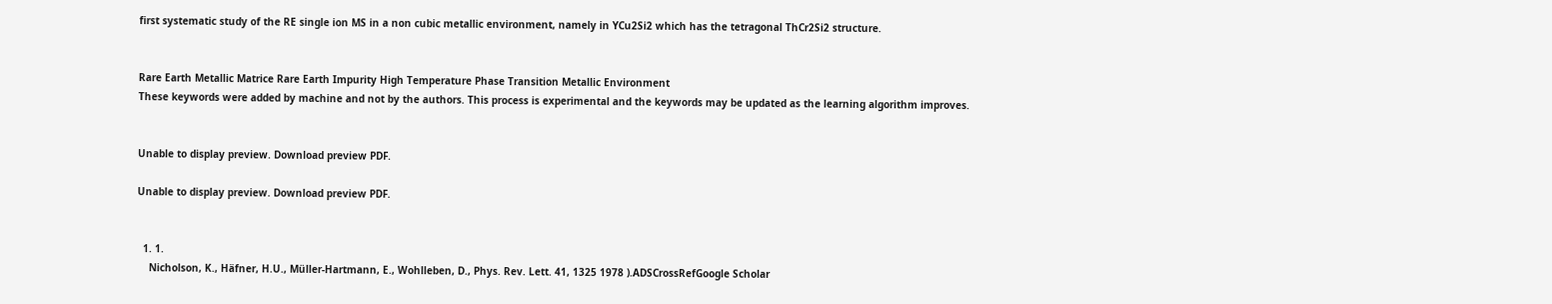first systematic study of the RE single ion MS in a non cubic metallic environment, namely in YCu2Si2 which has the tetragonal ThCr2Si2 structure.


Rare Earth Metallic Matrice Rare Earth Impurity High Temperature Phase Transition Metallic Environment
These keywords were added by machine and not by the authors. This process is experimental and the keywords may be updated as the learning algorithm improves.


Unable to display preview. Download preview PDF.

Unable to display preview. Download preview PDF.


  1. 1.
    Nicholson, K., Häfner, H.U., Müller-Hartmann, E., Wohlleben, D., Phys. Rev. Lett. 41, 1325 1978 ).ADSCrossRefGoogle Scholar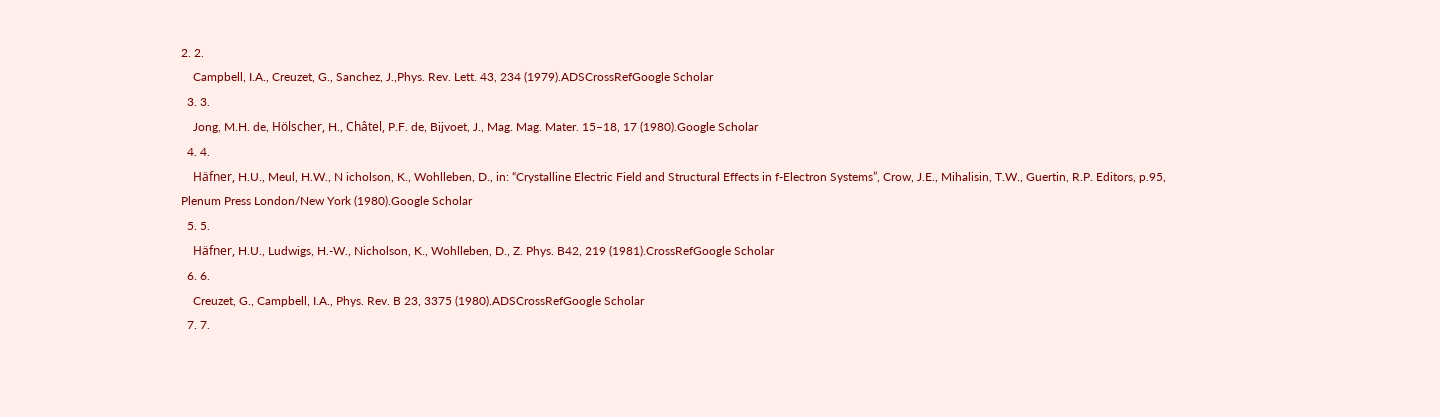2. 2.
    Campbell, I.A., Creuzet, G., Sanchez, J.,Phys. Rev. Lett. 43, 234 (1979).ADSCrossRefGoogle Scholar
  3. 3.
    Jong, M.H. de, Hölscher, H., Châtel, P.F. de, Bijvoet, J., Mag. Mag. Mater. 15–18, 17 (1980).Google Scholar
  4. 4.
    Häfner, H.U., Meul, H.W., N icholson, K., Wohlleben, D., in: “Crystalline Electric Field and Structural Effects in f-Electron Systems”, Crow, J.E., Mihalisin, T.W., Guertin, R.P. Editors, p.95, Plenum Press London/New York (1980).Google Scholar
  5. 5.
    Häfner, H.U., Ludwigs, H.-W., Nicholson, K., Wohlleben, D., Z. Phys. B42, 219 (1981).CrossRefGoogle Scholar
  6. 6.
    Creuzet, G., Campbell, I.A., Phys. Rev. B 23, 3375 (1980).ADSCrossRefGoogle Scholar
  7. 7.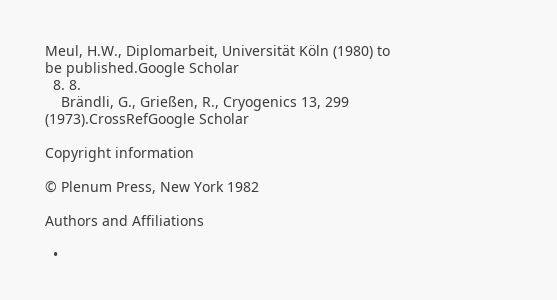Meul, H.W., Diplomarbeit, Universität Köln (1980) to be published.Google Scholar
  8. 8.
    Brändli, G., Grießen, R., Cryogenics 13, 299 (1973).CrossRefGoogle Scholar

Copyright information

© Plenum Press, New York 1982

Authors and Affiliations

  •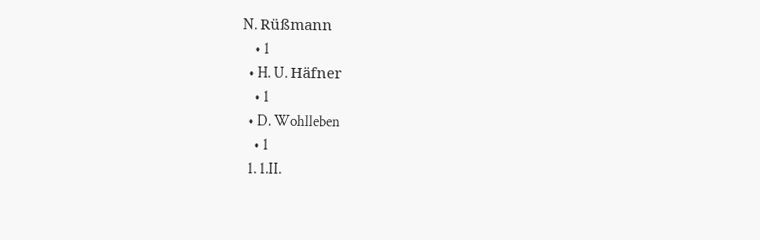N. Rüßmann
    • 1
  • H. U. Häfner
    • 1
  • D. Wohlleben
    • 1
  1. 1.II.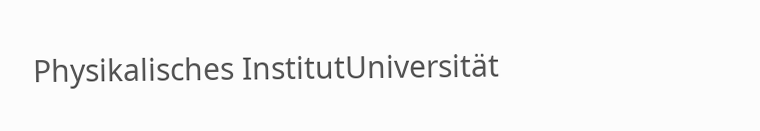Physikalisches InstitutUniversität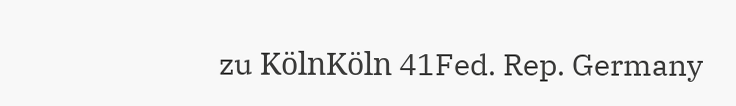zu KölnKöln 41Fed. Rep. Germany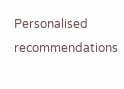Personalised recommendations